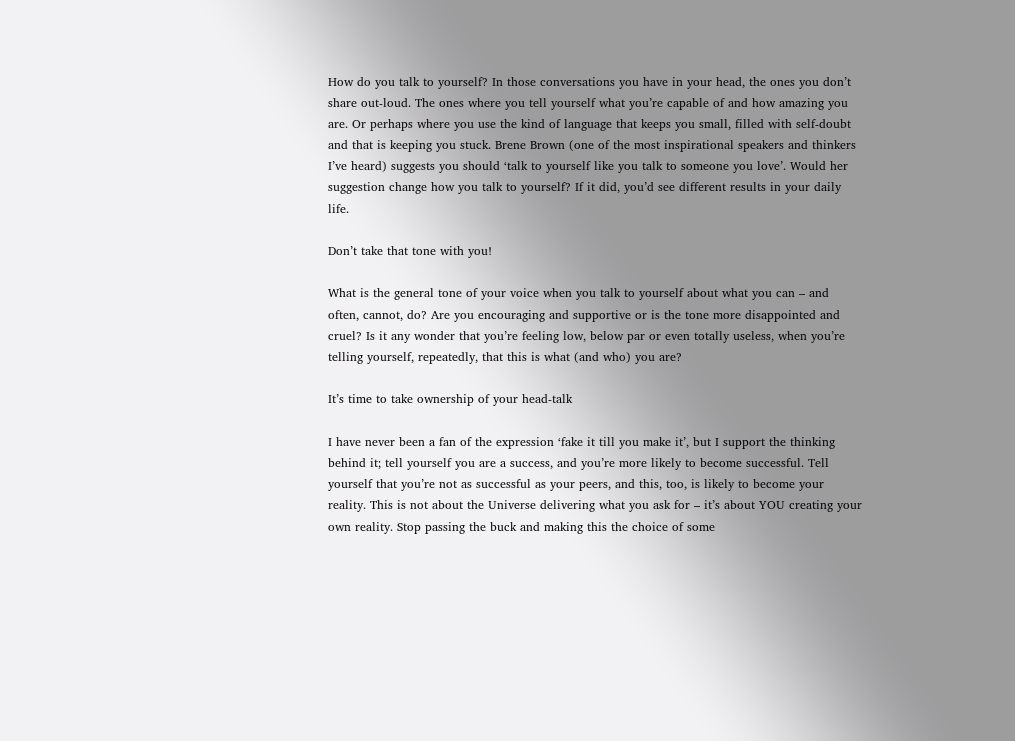How do you talk to yourself? In those conversations you have in your head, the ones you don’t share out-loud. The ones where you tell yourself what you’re capable of and how amazing you are. Or perhaps where you use the kind of language that keeps you small, filled with self-doubt and that is keeping you stuck. Brene Brown (one of the most inspirational speakers and thinkers I’ve heard) suggests you should ‘talk to yourself like you talk to someone you love’. Would her suggestion change how you talk to yourself? If it did, you’d see different results in your daily life.

Don’t take that tone with you!

What is the general tone of your voice when you talk to yourself about what you can – and often, cannot, do? Are you encouraging and supportive or is the tone more disappointed and cruel? Is it any wonder that you’re feeling low, below par or even totally useless, when you’re telling yourself, repeatedly, that this is what (and who) you are?

It’s time to take ownership of your head-talk

I have never been a fan of the expression ‘fake it till you make it’, but I support the thinking behind it; tell yourself you are a success, and you’re more likely to become successful. Tell yourself that you’re not as successful as your peers, and this, too, is likely to become your reality. This is not about the Universe delivering what you ask for – it’s about YOU creating your own reality. Stop passing the buck and making this the choice of some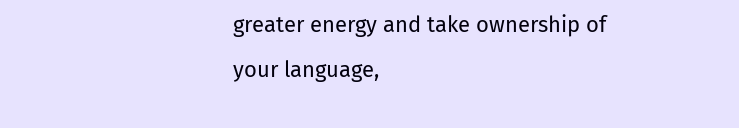greater energy and take ownership of your language,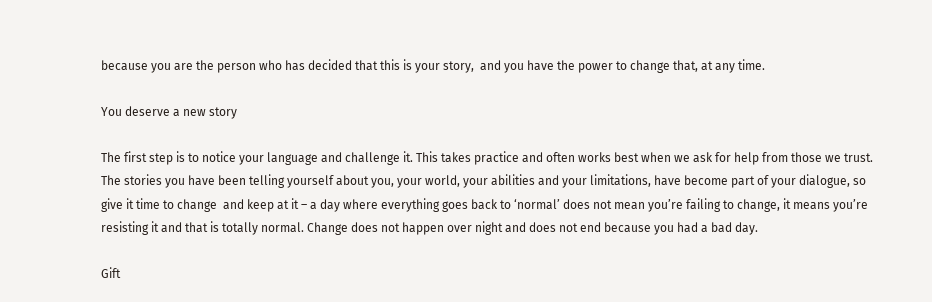because you are the person who has decided that this is your story,  and you have the power to change that, at any time.

You deserve a new story

The first step is to notice your language and challenge it. This takes practice and often works best when we ask for help from those we trust. The stories you have been telling yourself about you, your world, your abilities and your limitations, have become part of your dialogue, so give it time to change  and keep at it – a day where everything goes back to ‘normal’ does not mean you’re failing to change, it means you’re resisting it and that is totally normal. Change does not happen over night and does not end because you had a bad day.

Gift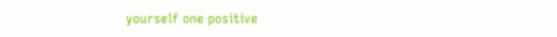yourself one positive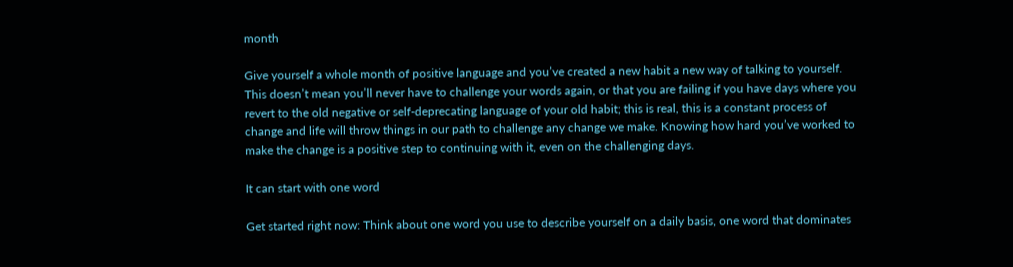month

Give yourself a whole month of positive language and you’ve created a new habit a new way of talking to yourself. This doesn’t mean you’ll never have to challenge your words again, or that you are failing if you have days where you revert to the old negative or self-deprecating language of your old habit; this is real, this is a constant process of change and life will throw things in our path to challenge any change we make. Knowing how hard you’ve worked to make the change is a positive step to continuing with it, even on the challenging days.

It can start with one word

Get started right now: Think about one word you use to describe yourself on a daily basis, one word that dominates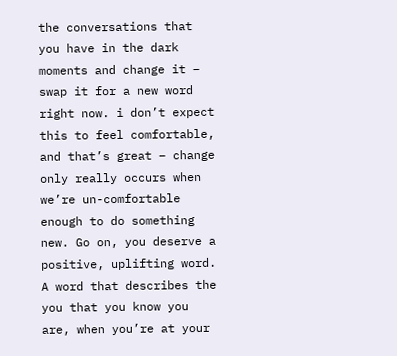the conversations that you have in the dark moments and change it – swap it for a new word right now. i don’t expect this to feel comfortable, and that’s great – change only really occurs when we’re un-comfortable enough to do something new. Go on, you deserve a positive, uplifting word. A word that describes the you that you know you are, when you’re at your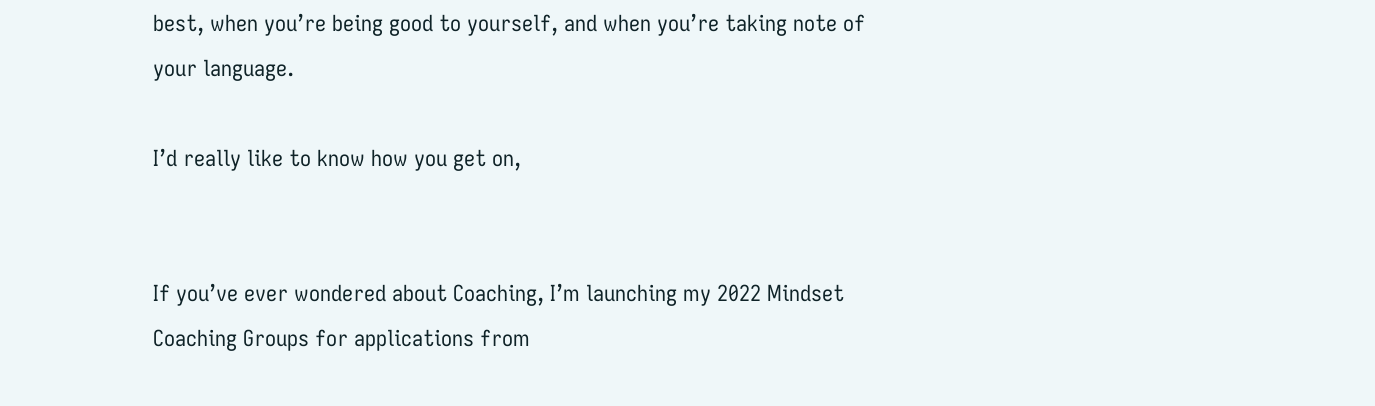best, when you’re being good to yourself, and when you’re taking note of your language.

I’d really like to know how you get on,


If you’ve ever wondered about Coaching, I’m launching my 2022 Mindset Coaching Groups for applications from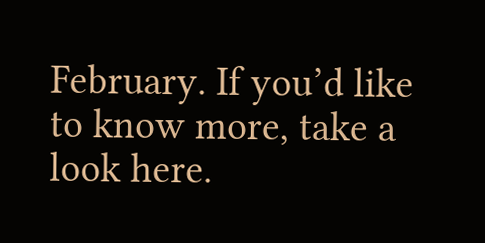February. If you’d like to know more, take a look here.